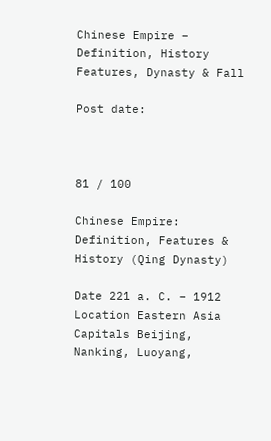Chinese Empire – Definition, History Features, Dynasty & Fall

Post date:



81 / 100

Chinese Empire: Definition, Features & History (Qing Dynasty)

Date 221 a. C. – 1912
Location Eastern Asia
Capitals Beijing, Nanking, Luoyang,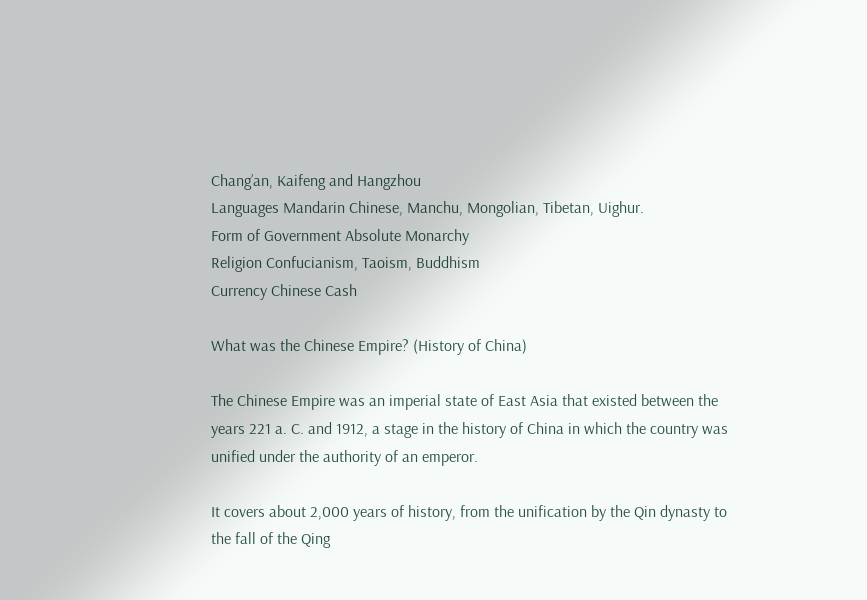Chang’an, Kaifeng and Hangzhou
Languages Mandarin Chinese, Manchu, Mongolian, Tibetan, Uighur.
Form of Government Absolute Monarchy
Religion Confucianism, Taoism, Buddhism
Currency Chinese Cash

What was the Chinese Empire? (History of China)

The Chinese Empire was an imperial state of East Asia that existed between the years 221 a. C. and 1912, a stage in the history of China in which the country was unified under the authority of an emperor.

It covers about 2,000 years of history, from the unification by the Qin dynasty to the fall of the Qing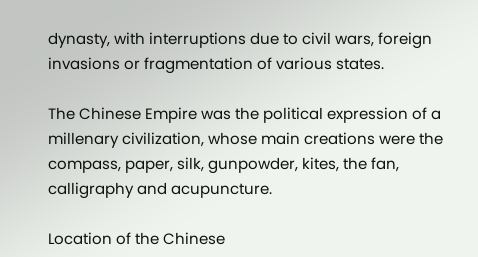dynasty, with interruptions due to civil wars, foreign invasions or fragmentation of various states.

The Chinese Empire was the political expression of a millenary civilization, whose main creations were the compass, paper, silk, gunpowder, kites, the fan, calligraphy and acupuncture.

Location of the Chinese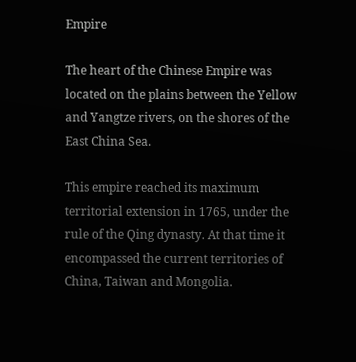Empire

The heart of the Chinese Empire was located on the plains between the Yellow and Yangtze rivers, on the shores of the East China Sea.

This empire reached its maximum territorial extension in 1765, under the rule of the Qing dynasty. At that time it encompassed the current territories of China, Taiwan and Mongolia.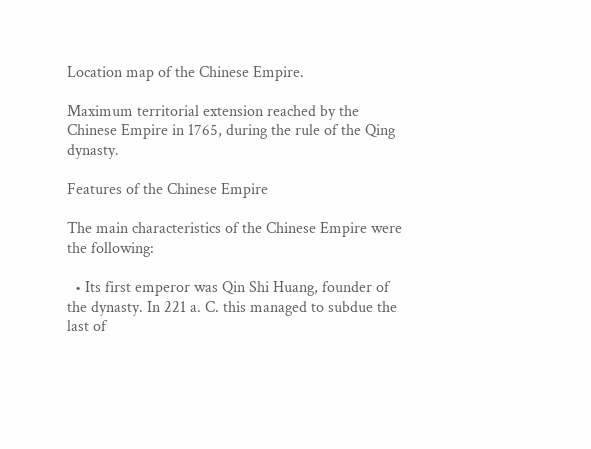Location map of the Chinese Empire.

Maximum territorial extension reached by the Chinese Empire in 1765, during the rule of the Qing dynasty.

Features of the Chinese Empire

The main characteristics of the Chinese Empire were the following:

  • Its first emperor was Qin Shi Huang, founder of the dynasty. In 221 a. C. this managed to subdue the last of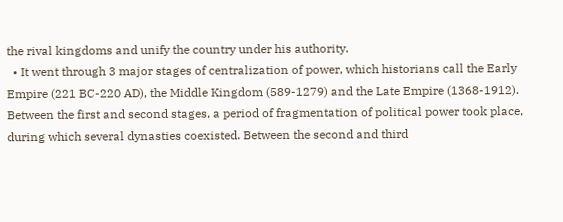the rival kingdoms and unify the country under his authority.
  • It went through 3 major stages of centralization of power, which historians call the Early Empire (221 BC-220 AD), the Middle Kingdom (589-1279) and the Late Empire (1368-1912). Between the first and second stages, a period of fragmentation of political power took place, during which several dynasties coexisted. Between the second and third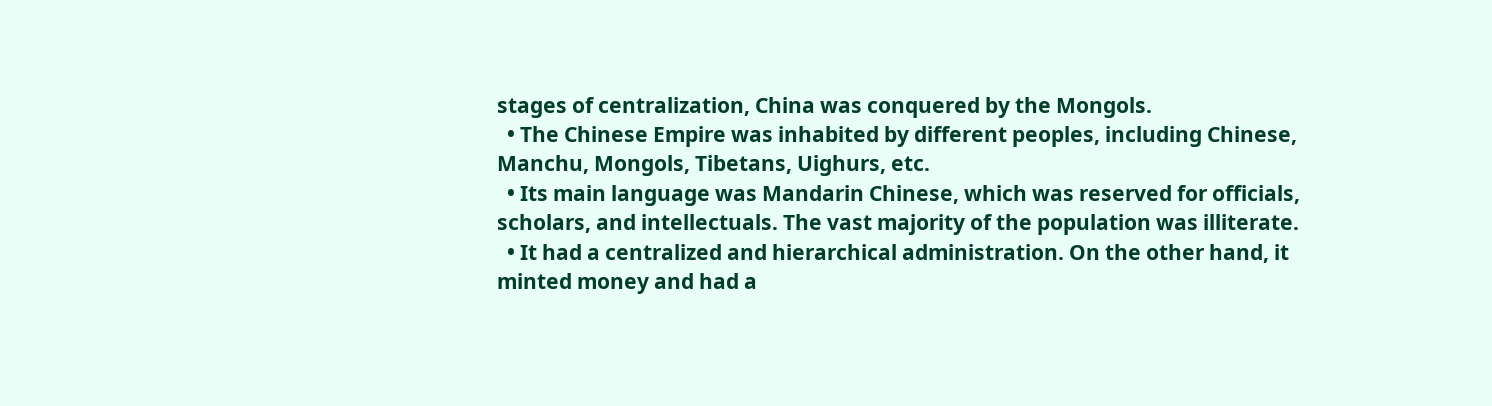stages of centralization, China was conquered by the Mongols.
  • The Chinese Empire was inhabited by different peoples, including Chinese, Manchu, Mongols, Tibetans, Uighurs, etc.
  • Its main language was Mandarin Chinese, which was reserved for officials, scholars, and intellectuals. The vast majority of the population was illiterate.
  • It had a centralized and hierarchical administration. On the other hand, it minted money and had a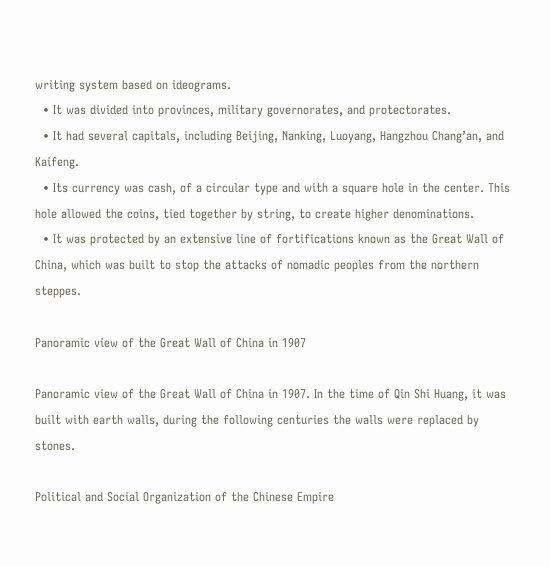writing system based on ideograms.
  • It was divided into provinces, military governorates, and protectorates.
  • It had several capitals, including Beijing, Nanking, Luoyang, Hangzhou Chang’an, and Kaifeng.
  • Its currency was cash, of a circular type and with a square hole in the center. This hole allowed the coins, tied together by string, to create higher denominations.
  • It was protected by an extensive line of fortifications known as the Great Wall of China, which was built to stop the attacks of nomadic peoples from the northern steppes.

Panoramic view of the Great Wall of China in 1907

Panoramic view of the Great Wall of China in 1907. In the time of Qin Shi Huang, it was built with earth walls, during the following centuries the walls were replaced by stones.

Political and Social Organization of the Chinese Empire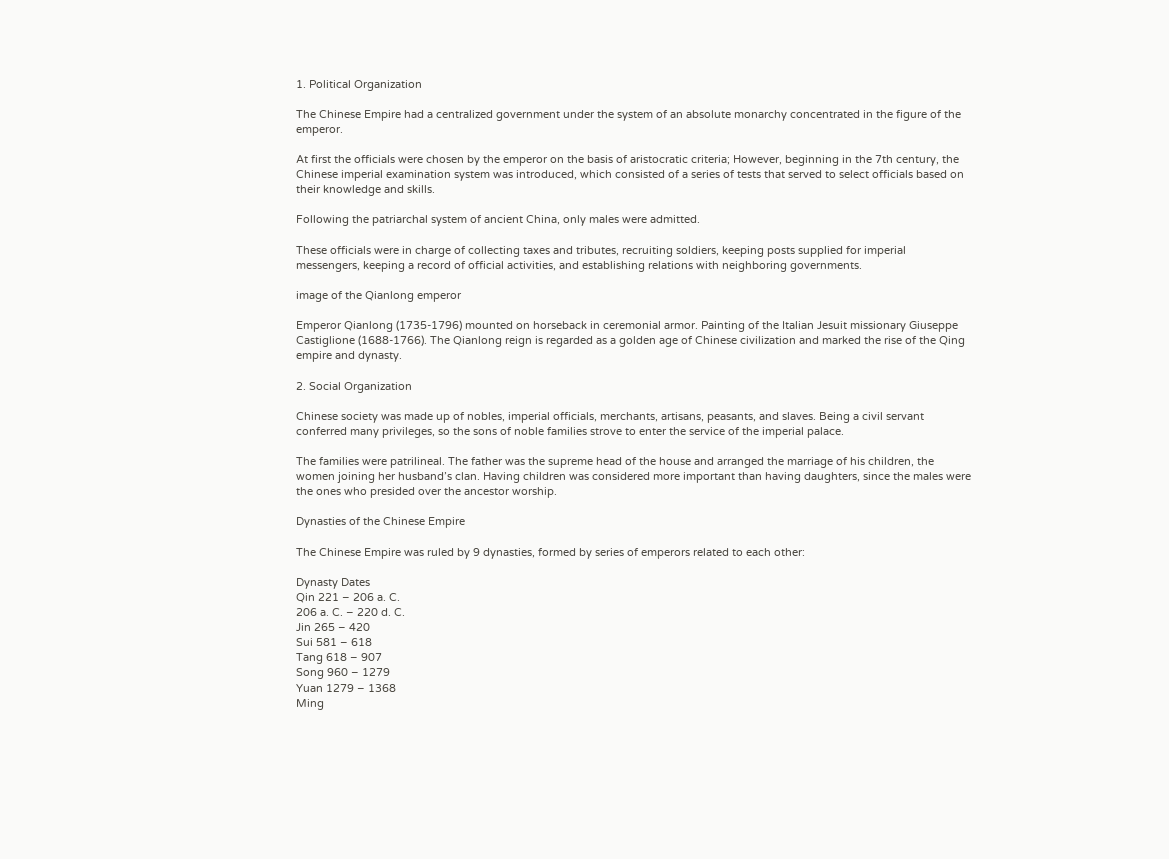1. Political Organization

The Chinese Empire had a centralized government under the system of an absolute monarchy concentrated in the figure of the emperor.

At first the officials were chosen by the emperor on the basis of aristocratic criteria; However, beginning in the 7th century, the Chinese imperial examination system was introduced, which consisted of a series of tests that served to select officials based on their knowledge and skills.

Following the patriarchal system of ancient China, only males were admitted.

These officials were in charge of collecting taxes and tributes, recruiting soldiers, keeping posts supplied for imperial messengers, keeping a record of official activities, and establishing relations with neighboring governments.

image of the Qianlong emperor

Emperor Qianlong (1735-1796) mounted on horseback in ceremonial armor. Painting of the Italian Jesuit missionary Giuseppe Castiglione (1688-1766). The Qianlong reign is regarded as a golden age of Chinese civilization and marked the rise of the Qing empire and dynasty.

2. Social Organization

Chinese society was made up of nobles, imperial officials, merchants, artisans, peasants, and slaves. Being a civil servant conferred many privileges, so the sons of noble families strove to enter the service of the imperial palace.

The families were patrilineal. The father was the supreme head of the house and arranged the marriage of his children, the women joining her husband’s clan. Having children was considered more important than having daughters, since the males were the ones who presided over the ancestor worship.

Dynasties of the Chinese Empire

The Chinese Empire was ruled by 9 dynasties, formed by series of emperors related to each other:

Dynasty Dates
Qin 221 – 206 a. C.
206 a. C. – 220 d. C.
Jin 265 – 420
Sui 581 – 618
Tang 618 – 907
Song 960 – 1279
Yuan 1279 – 1368
Ming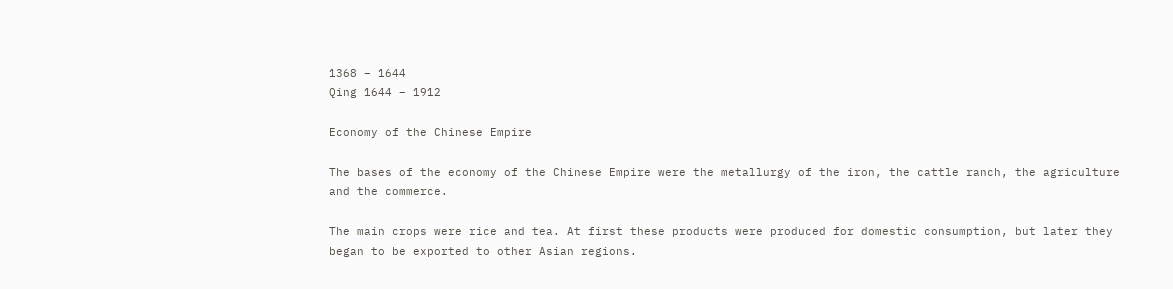1368 – 1644
Qing 1644 – 1912

Economy of the Chinese Empire

The bases of the economy of the Chinese Empire were the metallurgy of the iron, the cattle ranch, the agriculture and the commerce.

The main crops were rice and tea. At first these products were produced for domestic consumption, but later they began to be exported to other Asian regions.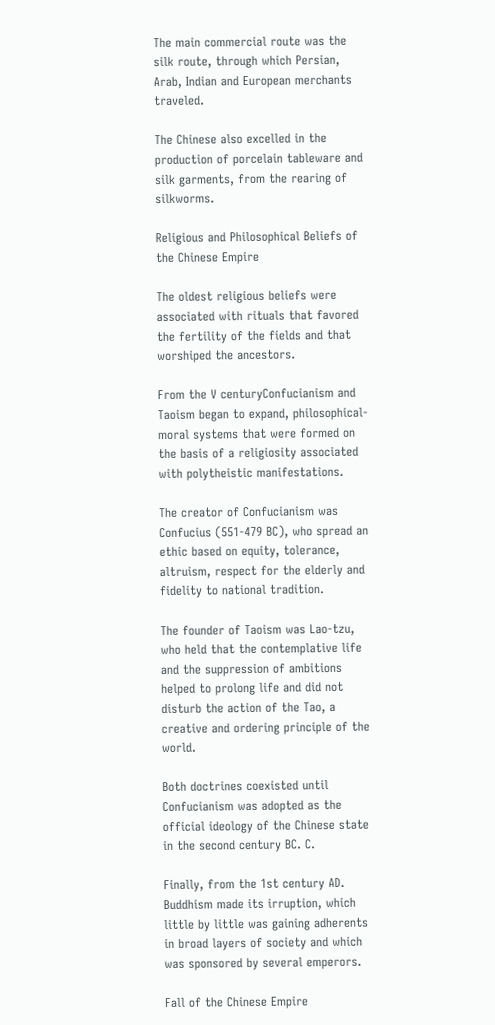The main commercial route was the silk route, through which Persian, Arab, Indian and European merchants traveled.

The Chinese also excelled in the production of porcelain tableware and silk garments, from the rearing of silkworms.

Religious and Philosophical Beliefs of the Chinese Empire

The oldest religious beliefs were associated with rituals that favored the fertility of the fields and that worshiped the ancestors.

From the V centuryConfucianism and Taoism began to expand, philosophical-moral systems that were formed on the basis of a religiosity associated with polytheistic manifestations.

The creator of Confucianism was Confucius (551-479 BC), who spread an ethic based on equity, tolerance, altruism, respect for the elderly and fidelity to national tradition.

The founder of Taoism was Lao-tzu, who held that the contemplative life and the suppression of ambitions helped to prolong life and did not disturb the action of the Tao, a creative and ordering principle of the world.

Both doctrines coexisted until Confucianism was adopted as the official ideology of the Chinese state in the second century BC. C.

Finally, from the 1st century AD. Buddhism made its irruption, which little by little was gaining adherents in broad layers of society and which was sponsored by several emperors.

Fall of the Chinese Empire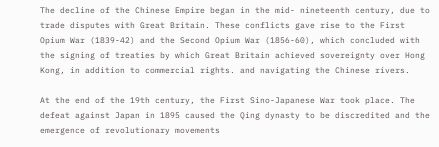The decline of the Chinese Empire began in the mid- nineteenth century, due to trade disputes with Great Britain. These conflicts gave rise to the First Opium War (1839-42) and the Second Opium War (1856-60), which concluded with the signing of treaties by which Great Britain achieved sovereignty over Hong Kong, in addition to commercial rights. and navigating the Chinese rivers.

At the end of the 19th century, the First Sino-Japanese War took place. The defeat against Japan in 1895 caused the Qing dynasty to be discredited and the emergence of revolutionary movements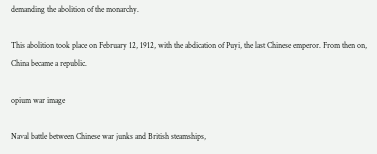demanding the abolition of the monarchy.

This abolition took place on February 12, 1912, with the abdication of Puyi, the last Chinese emperor. From then on, China became a republic.

opium war image

Naval battle between Chinese war junks and British steamships,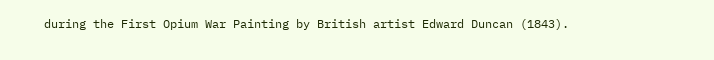during the First Opium War Painting by British artist Edward Duncan (1843).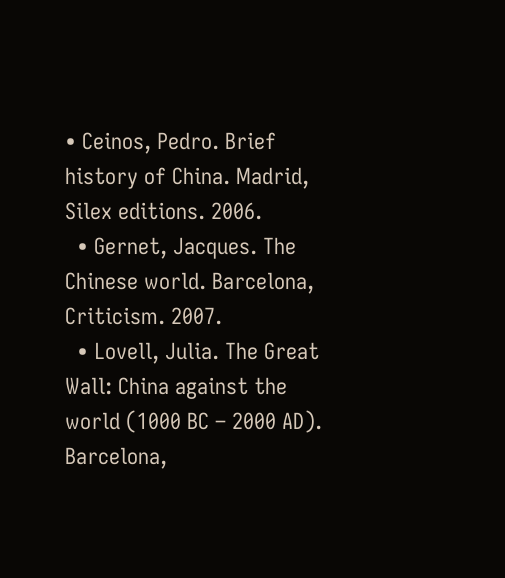• Ceinos, Pedro. Brief history of China. Madrid, Silex editions. 2006.
  • Gernet, Jacques. The Chinese world. Barcelona, Criticism. 2007.
  • Lovell, Julia. The Great Wall: China against the world (1000 BC – 2000 AD). Barcelona,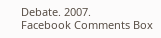Debate. 2007.
Facebook Comments Box